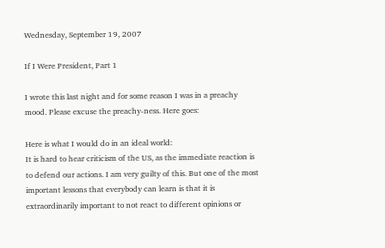Wednesday, September 19, 2007

If I Were President, Part 1

I wrote this last night and for some reason I was in a preachy mood. Please excuse the preachy-ness. Here goes:

Here is what I would do in an ideal world:
It is hard to hear criticism of the US, as the immediate reaction is to defend our actions. I am very guilty of this. But one of the most important lessons that everybody can learn is that it is extraordinarily important to not react to different opinions or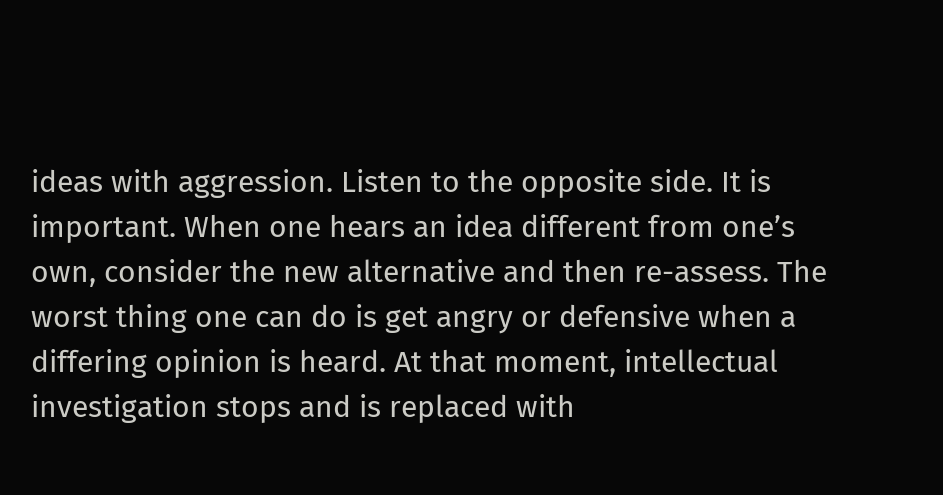ideas with aggression. Listen to the opposite side. It is important. When one hears an idea different from one’s own, consider the new alternative and then re-assess. The worst thing one can do is get angry or defensive when a differing opinion is heard. At that moment, intellectual investigation stops and is replaced with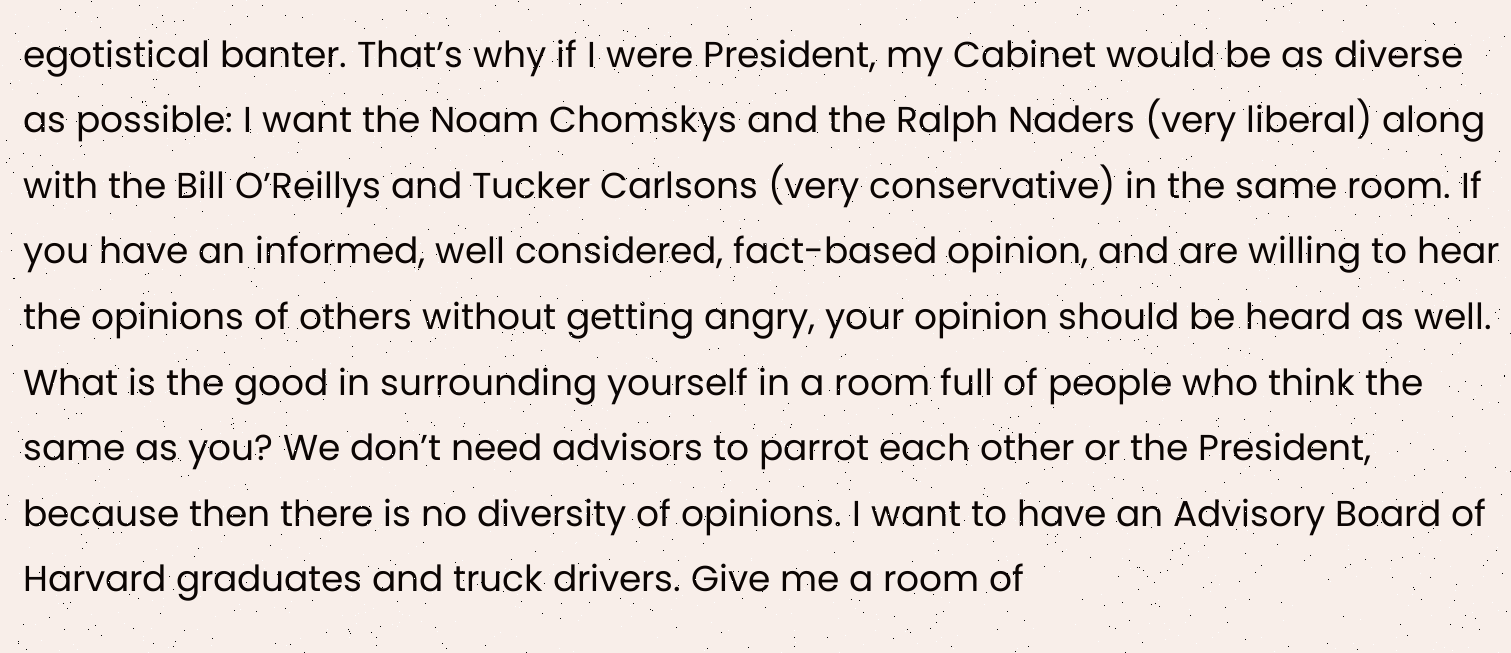egotistical banter. That’s why if I were President, my Cabinet would be as diverse as possible: I want the Noam Chomskys and the Ralph Naders (very liberal) along with the Bill O’Reillys and Tucker Carlsons (very conservative) in the same room. If you have an informed, well considered, fact-based opinion, and are willing to hear the opinions of others without getting angry, your opinion should be heard as well. What is the good in surrounding yourself in a room full of people who think the same as you? We don’t need advisors to parrot each other or the President, because then there is no diversity of opinions. I want to have an Advisory Board of Harvard graduates and truck drivers. Give me a room of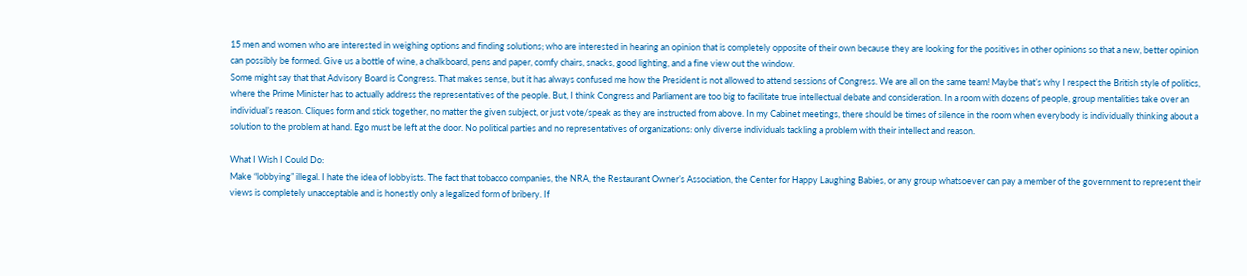15 men and women who are interested in weighing options and finding solutions; who are interested in hearing an opinion that is completely opposite of their own because they are looking for the positives in other opinions so that a new, better opinion can possibly be formed. Give us a bottle of wine, a chalkboard, pens and paper, comfy chairs, snacks, good lighting, and a fine view out the window.
Some might say that that Advisory Board is Congress. That makes sense, but it has always confused me how the President is not allowed to attend sessions of Congress. We are all on the same team! Maybe that’s why I respect the British style of politics, where the Prime Minister has to actually address the representatives of the people. But, I think Congress and Parliament are too big to facilitate true intellectual debate and consideration. In a room with dozens of people, group mentalities take over an individual’s reason. Cliques form and stick together, no matter the given subject, or just vote/speak as they are instructed from above. In my Cabinet meetings, there should be times of silence in the room when everybody is individually thinking about a solution to the problem at hand. Ego must be left at the door. No political parties and no representatives of organizations: only diverse individuals tackling a problem with their intellect and reason.

What I Wish I Could Do:
Make “lobbying” illegal. I hate the idea of lobbyists. The fact that tobacco companies, the NRA, the Restaurant Owner’s Association, the Center for Happy Laughing Babies, or any group whatsoever can pay a member of the government to represent their views is completely unacceptable and is honestly only a legalized form of bribery. If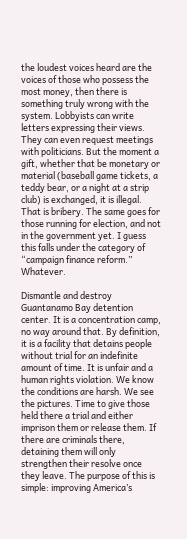the loudest voices heard are the voices of those who possess the most money, then there is something truly wrong with the system. Lobbyists can write letters expressing their views. They can even request meetings with politicians. But the moment a gift, whether that be monetary or material (baseball game tickets, a teddy bear, or a night at a strip club) is exchanged, it is illegal. That is bribery. The same goes for those running for election, and not in the government yet. I guess this falls under the category of “campaign finance reform.” Whatever.

Dismantle and destroy Guantanamo Bay detention center. It is a concentration camp, no way around that. By definition, it is a facility that detains people without trial for an indefinite amount of time. It is unfair and a human rights violation. We know the conditions are harsh. We see the pictures. Time to give those held there a trial and either imprison them or release them. If there are criminals there, detaining them will only strengthen their resolve once they leave. The purpose of this is simple: improving America’s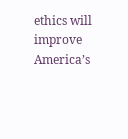ethics will improve America’s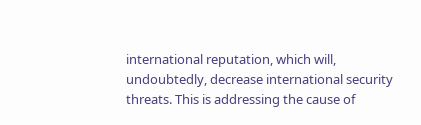international reputation, which will, undoubtedly, decrease international security threats. This is addressing the cause of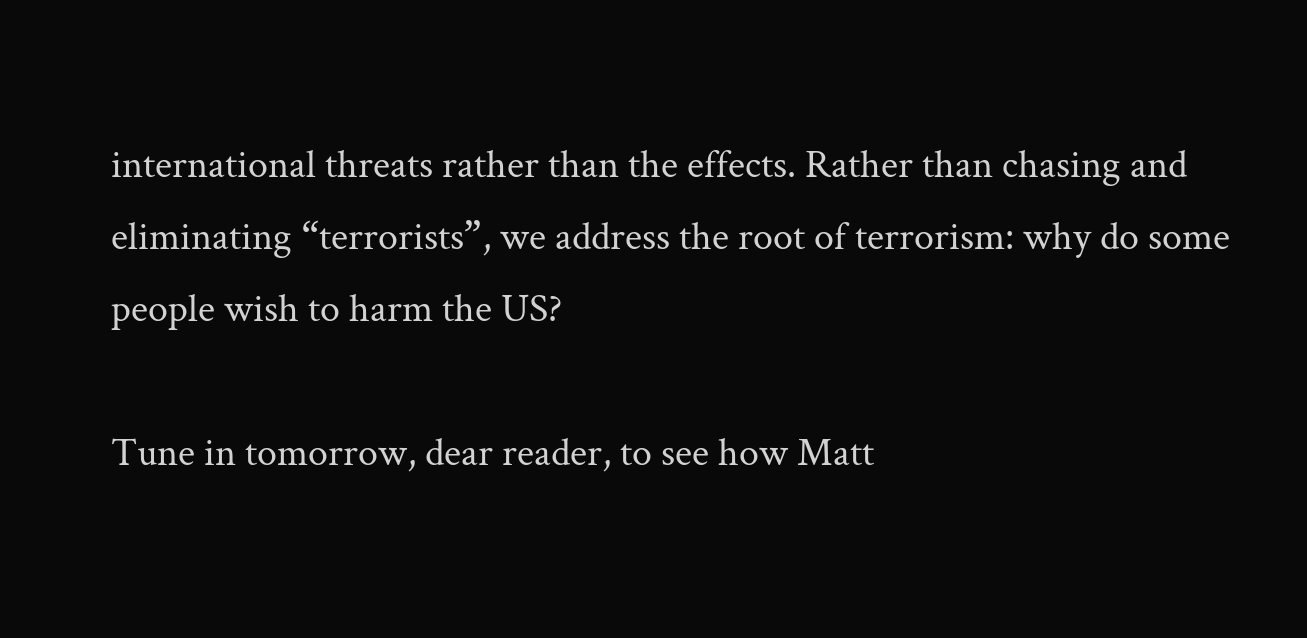international threats rather than the effects. Rather than chasing and eliminating “terrorists”, we address the root of terrorism: why do some people wish to harm the US?

Tune in tomorrow, dear reader, to see how Matt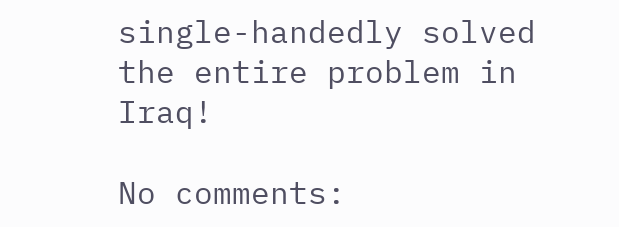single-handedly solved the entire problem in Iraq!

No comments: